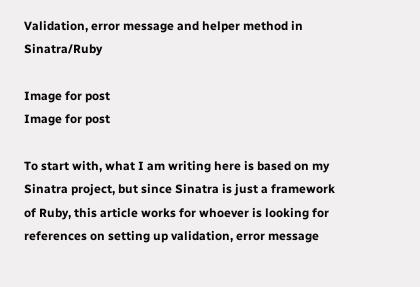Validation, error message and helper method in Sinatra/Ruby

Image for post
Image for post

To start with, what I am writing here is based on my Sinatra project, but since Sinatra is just a framework of Ruby, this article works for whoever is looking for references on setting up validation, error message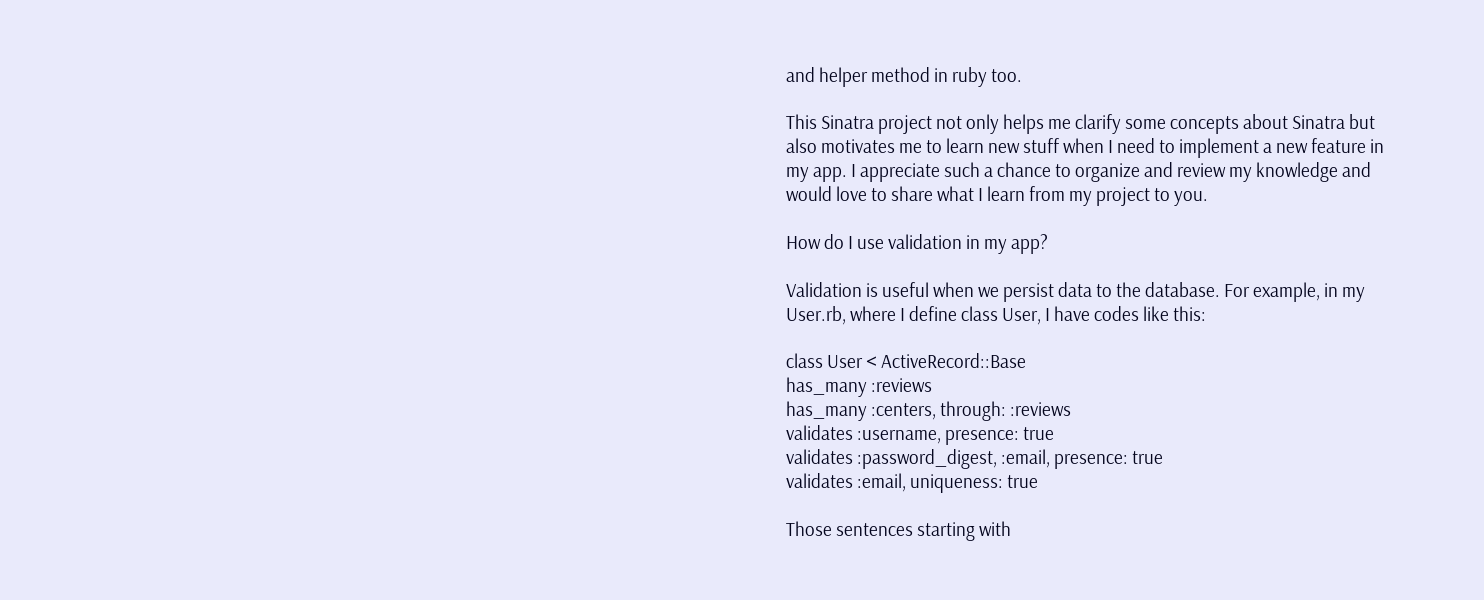and helper method in ruby too.

This Sinatra project not only helps me clarify some concepts about Sinatra but also motivates me to learn new stuff when I need to implement a new feature in my app. I appreciate such a chance to organize and review my knowledge and would love to share what I learn from my project to you.

How do I use validation in my app?

Validation is useful when we persist data to the database. For example, in my User.rb, where I define class User, I have codes like this:

class User < ActiveRecord::Base
has_many :reviews
has_many :centers, through: :reviews
validates :username, presence: true
validates :password_digest, :email, presence: true
validates :email, uniqueness: true

Those sentences starting with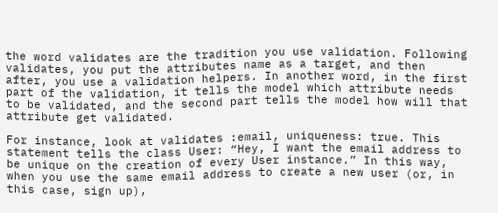the word validates are the tradition you use validation. Following validates, you put the attributes name as a target, and then after, you use a validation helpers. In another word, in the first part of the validation, it tells the model which attribute needs to be validated, and the second part tells the model how will that attribute get validated.

For instance, look at validates :email, uniqueness: true. This statement tells the class User: “Hey, I want the email address to be unique on the creation of every User instance.” In this way, when you use the same email address to create a new user (or, in this case, sign up),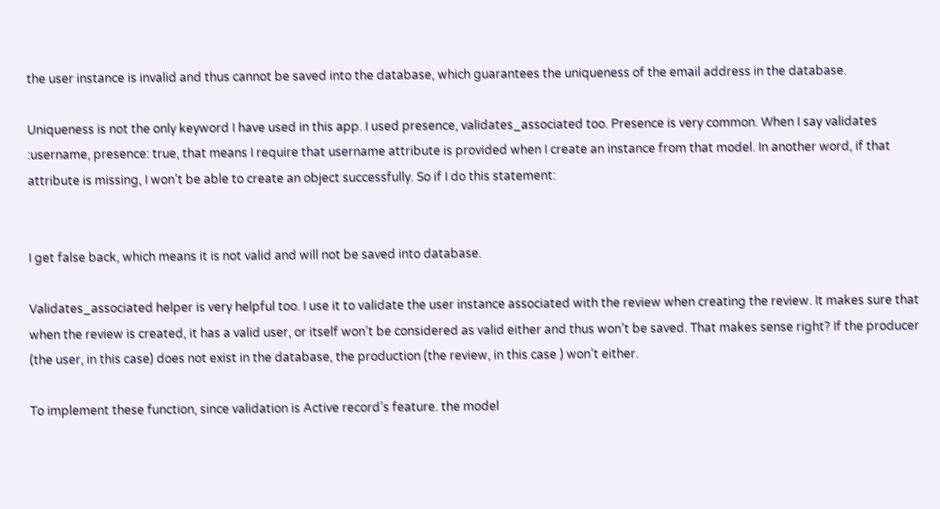the user instance is invalid and thus cannot be saved into the database, which guarantees the uniqueness of the email address in the database.

Uniqueness is not the only keyword I have used in this app. I used presence, validates_associated too. Presence is very common. When I say validates :username, presence: true, that means I require that username attribute is provided when I create an instance from that model. In another word, if that attribute is missing, I won’t be able to create an object successfully. So if I do this statement:


I get false back, which means it is not valid and will not be saved into database.

Validates_associated helper is very helpful too. I use it to validate the user instance associated with the review when creating the review. It makes sure that when the review is created, it has a valid user, or itself won’t be considered as valid either and thus won’t be saved. That makes sense right? If the producer (the user, in this case) does not exist in the database, the production (the review, in this case ) won’t either.

To implement these function, since validation is Active record’s feature. the model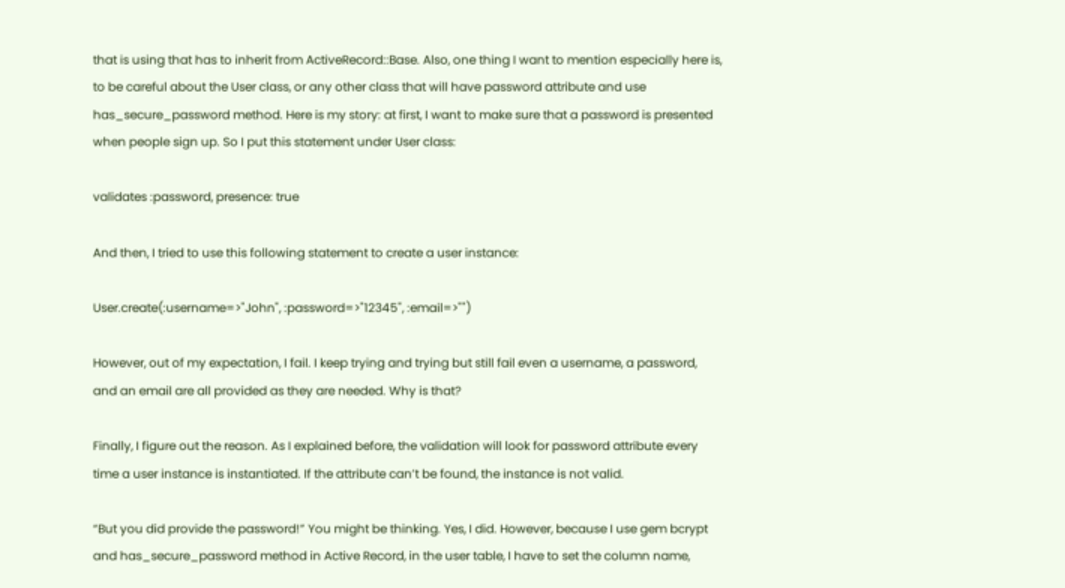that is using that has to inherit from ActiveRecord::Base. Also, one thing I want to mention especially here is, to be careful about the User class, or any other class that will have password attribute and use has_secure_password method. Here is my story: at first, I want to make sure that a password is presented when people sign up. So I put this statement under User class:

validates :password, presence: true

And then, I tried to use this following statement to create a user instance:

User.create(:username=>"John", :password=>"12345", :email=>"")

However, out of my expectation, I fail. I keep trying and trying but still fail even a username, a password, and an email are all provided as they are needed. Why is that?

Finally, I figure out the reason. As I explained before, the validation will look for password attribute every time a user instance is instantiated. If the attribute can’t be found, the instance is not valid.

“But you did provide the password!” You might be thinking. Yes, I did. However, because I use gem bcrypt and has_secure_password method in Active Record, in the user table, I have to set the column name,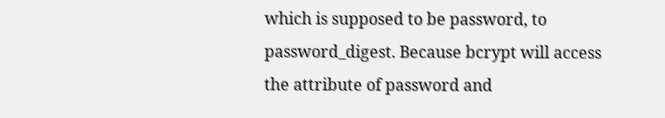which is supposed to be password, to password_digest. Because bcrypt will access the attribute of password and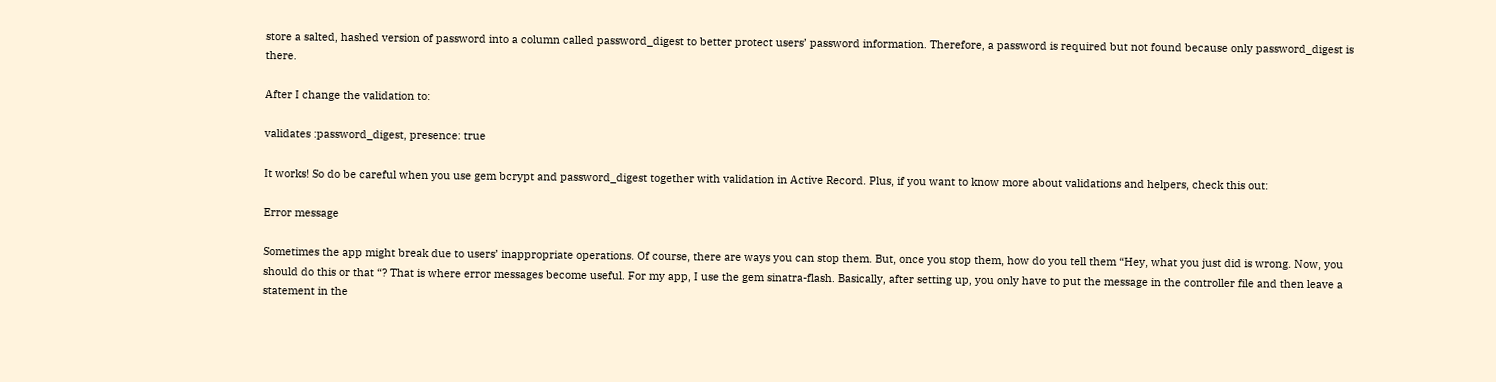store a salted, hashed version of password into a column called password_digest to better protect users’ password information. Therefore, a password is required but not found because only password_digest is there.

After I change the validation to:

validates :password_digest, presence: true

It works! So do be careful when you use gem bcrypt and password_digest together with validation in Active Record. Plus, if you want to know more about validations and helpers, check this out:

Error message

Sometimes the app might break due to users’ inappropriate operations. Of course, there are ways you can stop them. But, once you stop them, how do you tell them “Hey, what you just did is wrong. Now, you should do this or that “? That is where error messages become useful. For my app, I use the gem sinatra-flash. Basically, after setting up, you only have to put the message in the controller file and then leave a statement in the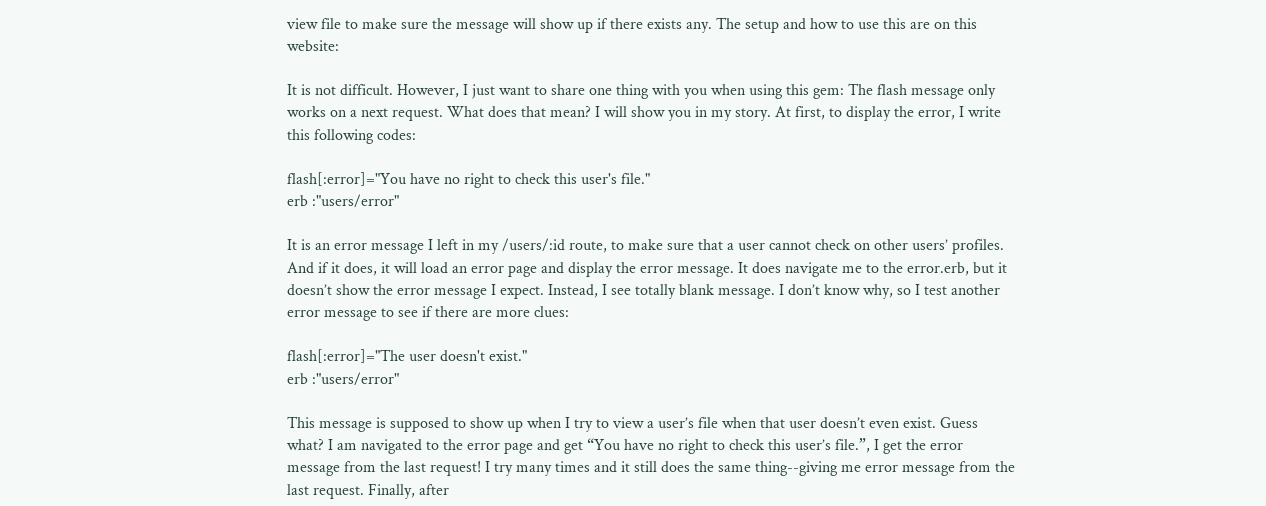view file to make sure the message will show up if there exists any. The setup and how to use this are on this website:

It is not difficult. However, I just want to share one thing with you when using this gem: The flash message only works on a next request. What does that mean? I will show you in my story. At first, to display the error, I write this following codes:

flash[:error]="You have no right to check this user's file."
erb :"users/error"

It is an error message I left in my /users/:id route, to make sure that a user cannot check on other users’ profiles. And if it does, it will load an error page and display the error message. It does navigate me to the error.erb, but it doesn’t show the error message I expect. Instead, I see totally blank message. I don’t know why, so I test another error message to see if there are more clues:

flash[:error]="The user doesn't exist."
erb :"users/error"

This message is supposed to show up when I try to view a user’s file when that user doesn’t even exist. Guess what? I am navigated to the error page and get “You have no right to check this user’s file.”, I get the error message from the last request! I try many times and it still does the same thing--giving me error message from the last request. Finally, after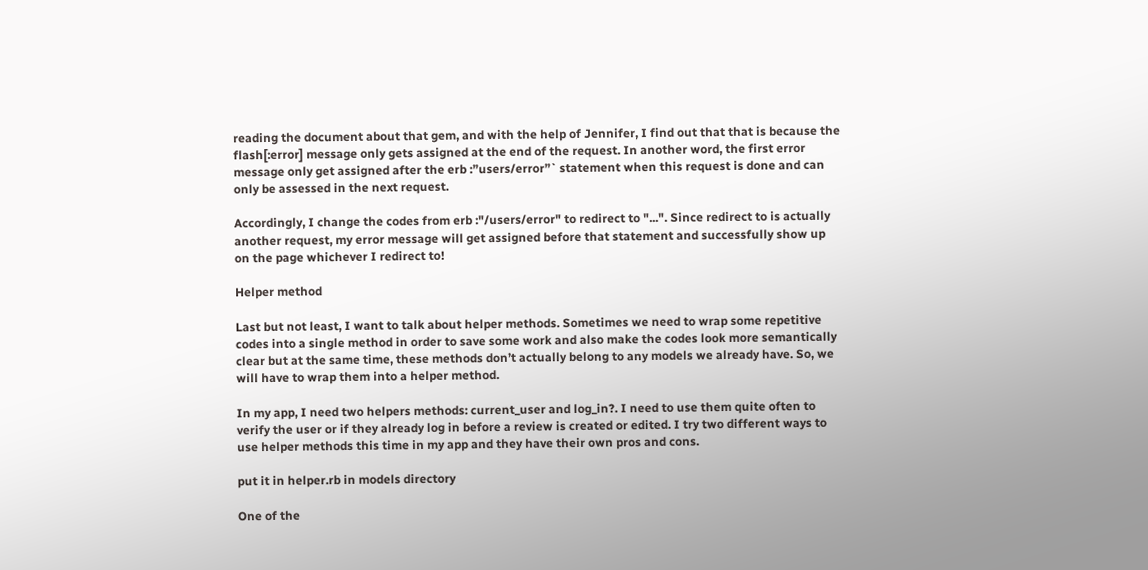reading the document about that gem, and with the help of Jennifer, I find out that that is because the flash[:error] message only gets assigned at the end of the request. In another word, the first error message only get assigned after the erb :”users/error”` statement when this request is done and can only be assessed in the next request.

Accordingly, I change the codes from erb :"/users/error" to redirect to "...". Since redirect to is actually another request, my error message will get assigned before that statement and successfully show up on the page whichever I redirect to!

Helper method

Last but not least, I want to talk about helper methods. Sometimes we need to wrap some repetitive codes into a single method in order to save some work and also make the codes look more semantically clear but at the same time, these methods don’t actually belong to any models we already have. So, we will have to wrap them into a helper method.

In my app, I need two helpers methods: current_user and log_in?. I need to use them quite often to verify the user or if they already log in before a review is created or edited. I try two different ways to use helper methods this time in my app and they have their own pros and cons.

put it in helper.rb in models directory

One of the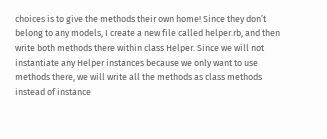choices is to give the methods their own home! Since they don’t belong to any models, I create a new file called helper.rb, and then write both methods there within class Helper. Since we will not instantiate any Helper instances because we only want to use methods there, we will write all the methods as class methods instead of instance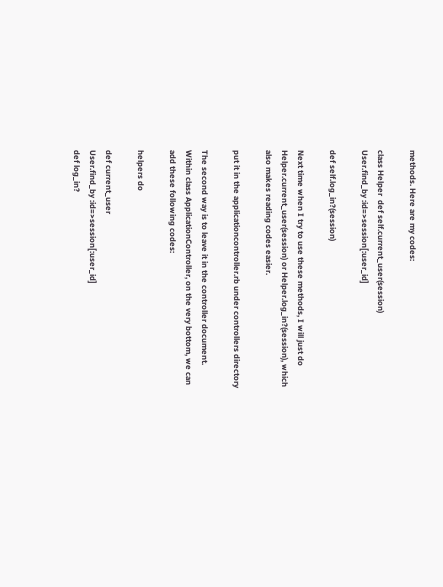methods. Here are my codes:

class Helper  def self.current_user(session)
User.find_by :id=>session[:user_id]

def self.log_in?(session)

Next time when I try to use these methods, I will just do Helper.current_user(session) or Helper.log_in?(session), which also makes reading codes easier.

put it in the applicationcontroller.rb under controllers directory

The second way is to leave it in the controller document. Within class ApplicationController, on the very bottom, we can add these following codes:

helpers do

def current_user
User.find_by :id=>session[:user_id]
def log_in?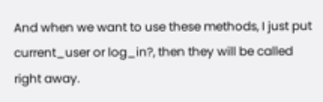And when we want to use these methods, I just put current_user or log_in?, then they will be called right away.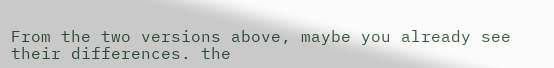From the two versions above, maybe you already see their differences. the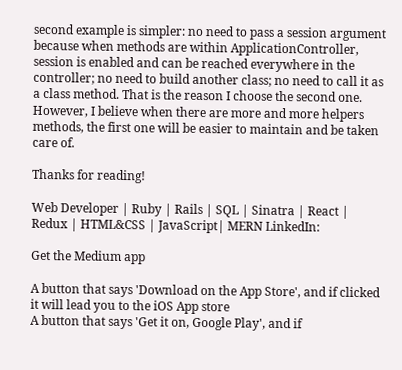second example is simpler: no need to pass a session argument because when methods are within ApplicationController, session is enabled and can be reached everywhere in the controller; no need to build another class; no need to call it as a class method. That is the reason I choose the second one. However, I believe when there are more and more helpers methods, the first one will be easier to maintain and be taken care of.

Thanks for reading!

Web Developer | Ruby | Rails | SQL | Sinatra | React | Redux | HTML&CSS | JavaScript| MERN LinkedIn:

Get the Medium app

A button that says 'Download on the App Store', and if clicked it will lead you to the iOS App store
A button that says 'Get it on, Google Play', and if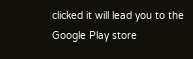clicked it will lead you to the Google Play store